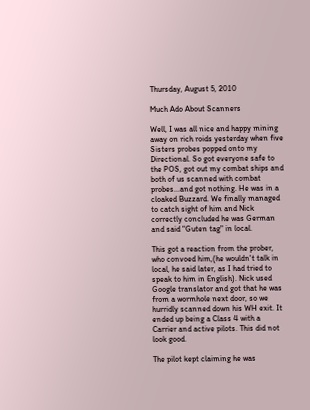Thursday, August 5, 2010

Much Ado About Scanners

Well, I was all nice and happy mining away on rich roids yesterday when five Sisters probes popped onto my Directional. So got everyone safe to the POS, got out my combat ships and both of us scanned with combat probes...and got nothing. He was in a cloaked Buzzard. We finally managed to catch sight of him and Nick correctly concluded he was German and said "Guten tag" in local.

This got a reaction from the prober, who convoed him,(he wouldn't talk in local, he said later, as I had tried to speak to him in English). Nick used Google translator and got that he was from a wormhole next door, so we hurridly scanned down his WH exit. It ended up being a Class 4 with a Carrier and active pilots. This did not look good.

The pilot kept claiming he was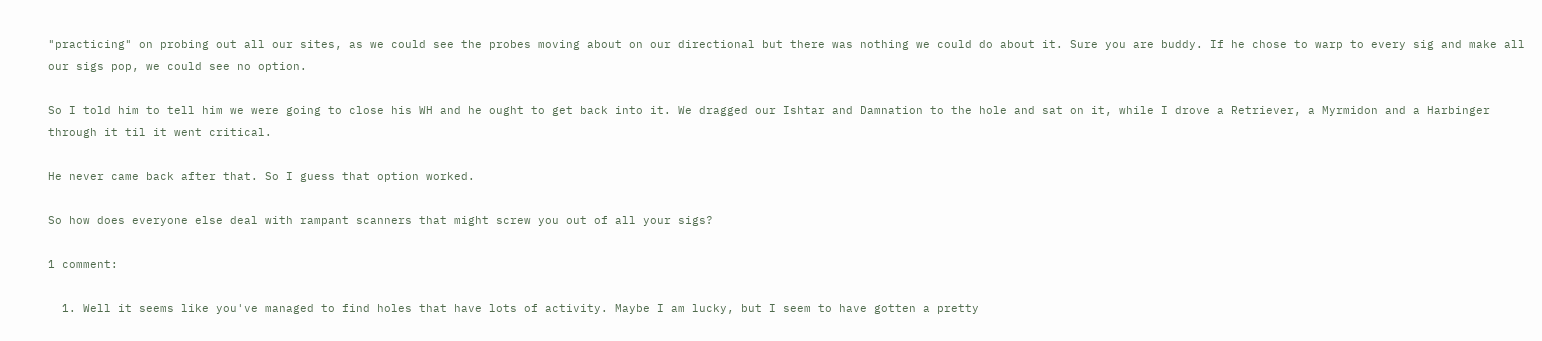"practicing" on probing out all our sites, as we could see the probes moving about on our directional but there was nothing we could do about it. Sure you are buddy. If he chose to warp to every sig and make all our sigs pop, we could see no option.

So I told him to tell him we were going to close his WH and he ought to get back into it. We dragged our Ishtar and Damnation to the hole and sat on it, while I drove a Retriever, a Myrmidon and a Harbinger through it til it went critical.

He never came back after that. So I guess that option worked.

So how does everyone else deal with rampant scanners that might screw you out of all your sigs?

1 comment:

  1. Well it seems like you've managed to find holes that have lots of activity. Maybe I am lucky, but I seem to have gotten a pretty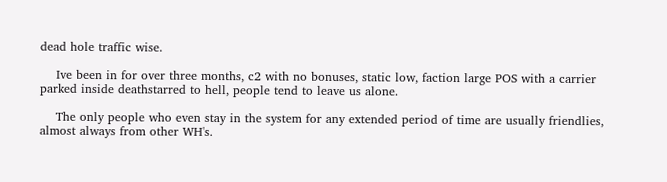dead hole traffic wise.

    Ive been in for over three months, c2 with no bonuses, static low, faction large POS with a carrier parked inside deathstarred to hell, people tend to leave us alone.

    The only people who even stay in the system for any extended period of time are usually friendlies, almost always from other WH's.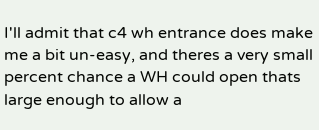I'll admit that c4 wh entrance does make me a bit un-easy, and theres a very small percent chance a WH could open thats large enough to allow a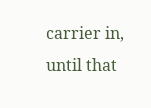carrier in, until that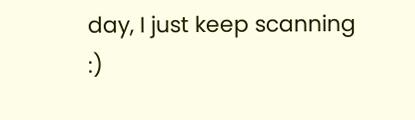day, I just keep scanning :)